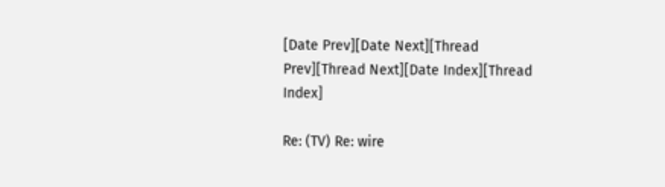[Date Prev][Date Next][Thread Prev][Thread Next][Date Index][Thread Index]

Re: (TV) Re: wire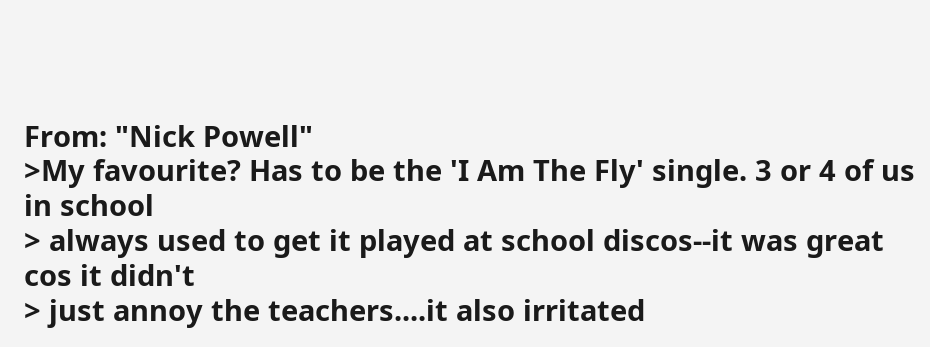From: "Nick Powell"
>My favourite? Has to be the 'I Am The Fly' single. 3 or 4 of us in school
> always used to get it played at school discos--it was great  cos it didn't
> just annoy the teachers....it also irritated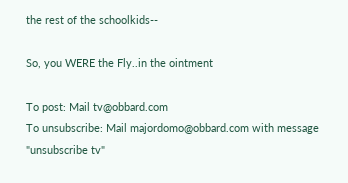the rest of the schoolkids--

So, you WERE the Fly..in the ointment

To post: Mail tv@obbard.com
To unsubscribe: Mail majordomo@obbard.com with message "unsubscribe tv"